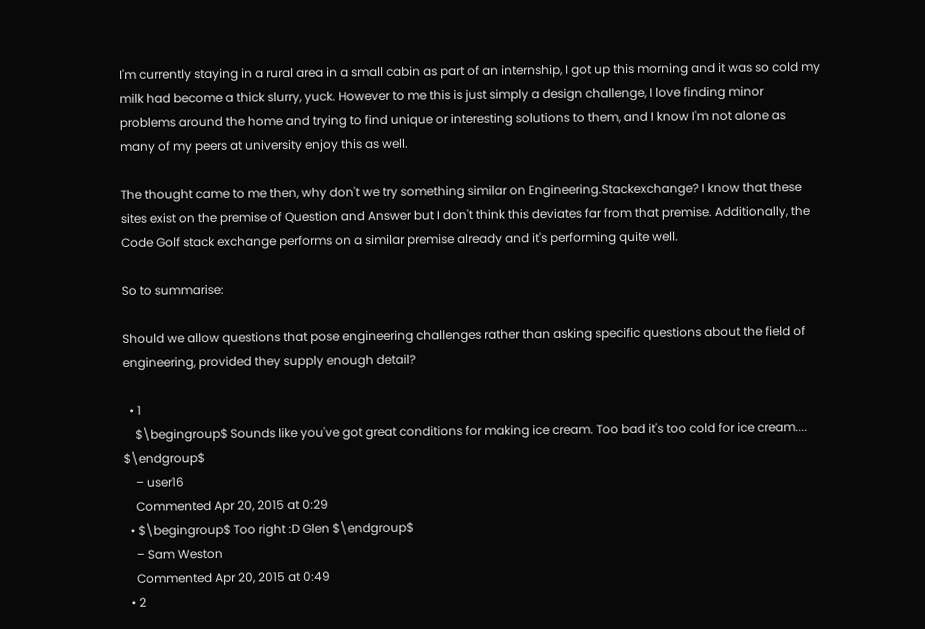I'm currently staying in a rural area in a small cabin as part of an internship, I got up this morning and it was so cold my milk had become a thick slurry, yuck. However to me this is just simply a design challenge, I love finding minor problems around the home and trying to find unique or interesting solutions to them, and I know I'm not alone as many of my peers at university enjoy this as well.

The thought came to me then, why don't we try something similar on Engineering.Stackexchange? I know that these sites exist on the premise of Question and Answer but I don't think this deviates far from that premise. Additionally, the Code Golf stack exchange performs on a similar premise already and it's performing quite well.

So to summarise:

Should we allow questions that pose engineering challenges rather than asking specific questions about the field of engineering, provided they supply enough detail?

  • 1
    $\begingroup$ Sounds like you've got great conditions for making ice cream. Too bad it's too cold for ice cream.... $\endgroup$
    – user16
    Commented Apr 20, 2015 at 0:29
  • $\begingroup$ Too right :D Glen $\endgroup$
    – Sam Weston
    Commented Apr 20, 2015 at 0:49
  • 2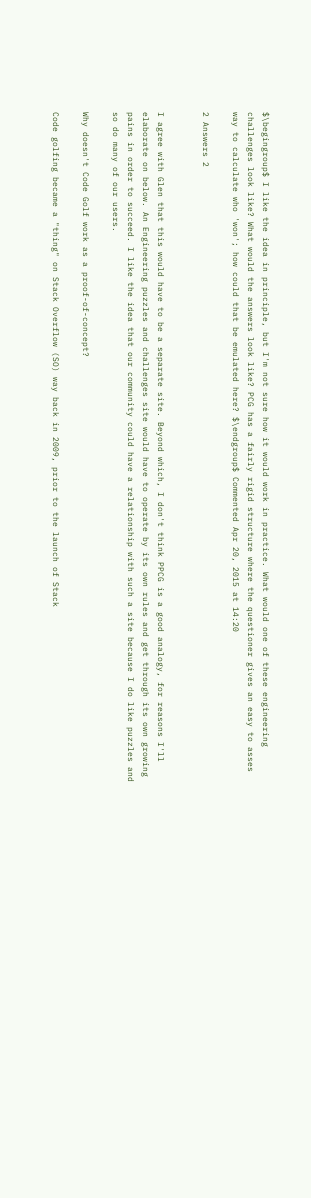$\begingroup$ I like the idea in principle, but I'm not sure how it would work in practice. What would one of these engineering challenges look like? What would the answers look like? PCG has a fairly rigid structure where the questioner gives an easy to asses way to calculate who 'won'; how could that be emulated here? $\endgroup$ Commented Apr 20, 2015 at 14:20

2 Answers 2


I agree with Glen that this would have to be a separate site. Beyond which, I don't think PPCG is a good analogy, for reasons I'll elaborate on below. An Engineering puzzles and challenges site would have to operate by its own rules and get through its own growing pains in order to succeed. I like the idea that our community could have a relationship with such a site because I do like puzzles and so do many of our users.

Why doesn't Code Golf work as a proof-of-concept?

Code golfing became a "thing" on Stack Overflow (SO) way back in 2009, prior to the launch of Stack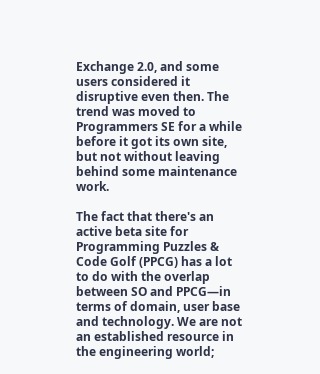Exchange 2.0, and some users considered it disruptive even then. The trend was moved to Programmers SE for a while before it got its own site, but not without leaving behind some maintenance work.

The fact that there's an active beta site for Programming Puzzles & Code Golf (PPCG) has a lot to do with the overlap between SO and PPCG—in terms of domain, user base and technology. We are not an established resource in the engineering world;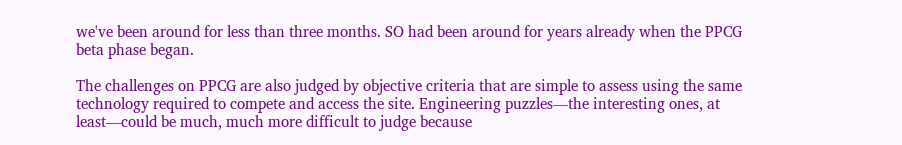we've been around for less than three months. SO had been around for years already when the PPCG beta phase began.

The challenges on PPCG are also judged by objective criteria that are simple to assess using the same technology required to compete and access the site. Engineering puzzles—the interesting ones, at least—could be much, much more difficult to judge because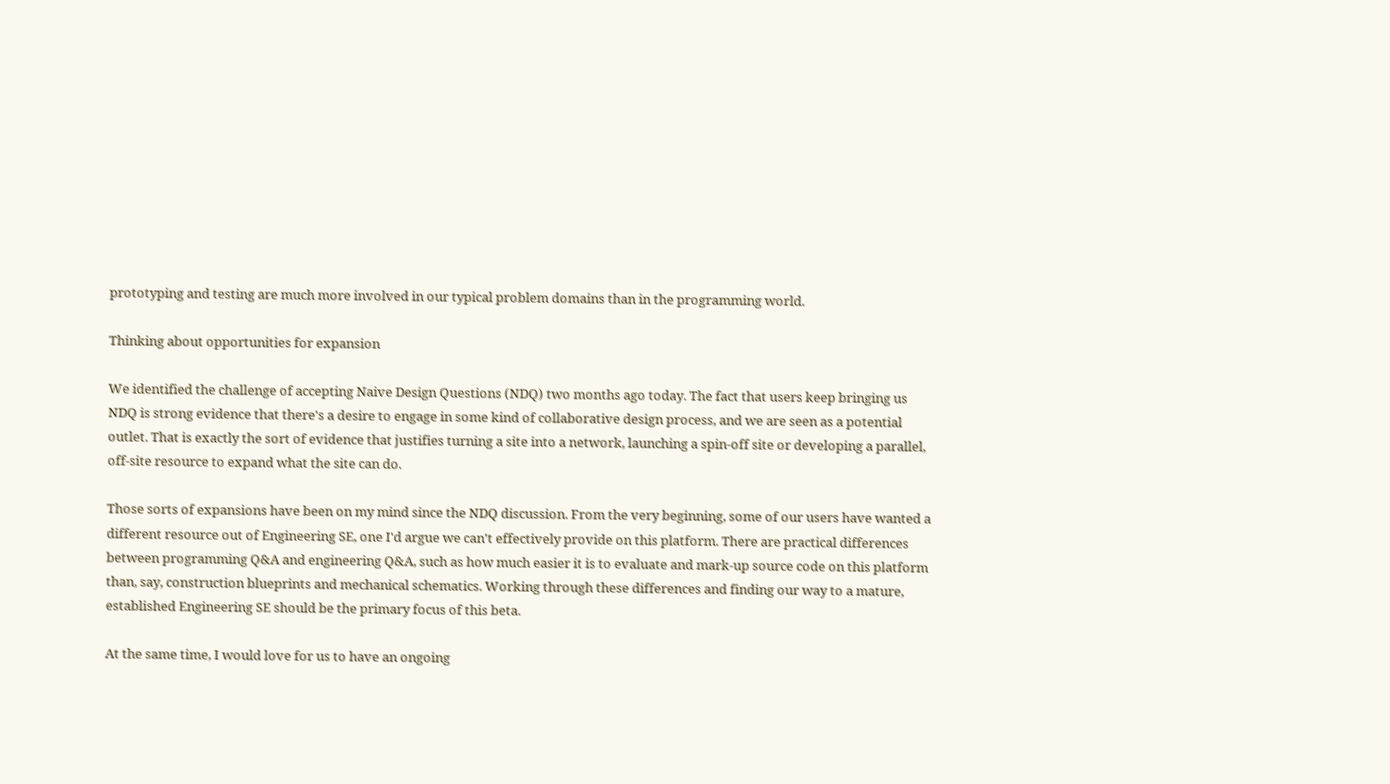prototyping and testing are much more involved in our typical problem domains than in the programming world.

Thinking about opportunities for expansion

We identified the challenge of accepting Naive Design Questions (NDQ) two months ago today. The fact that users keep bringing us NDQ is strong evidence that there's a desire to engage in some kind of collaborative design process, and we are seen as a potential outlet. That is exactly the sort of evidence that justifies turning a site into a network, launching a spin-off site or developing a parallel, off-site resource to expand what the site can do.

Those sorts of expansions have been on my mind since the NDQ discussion. From the very beginning, some of our users have wanted a different resource out of Engineering SE, one I'd argue we can't effectively provide on this platform. There are practical differences between programming Q&A and engineering Q&A, such as how much easier it is to evaluate and mark-up source code on this platform than, say, construction blueprints and mechanical schematics. Working through these differences and finding our way to a mature, established Engineering SE should be the primary focus of this beta.

At the same time, I would love for us to have an ongoing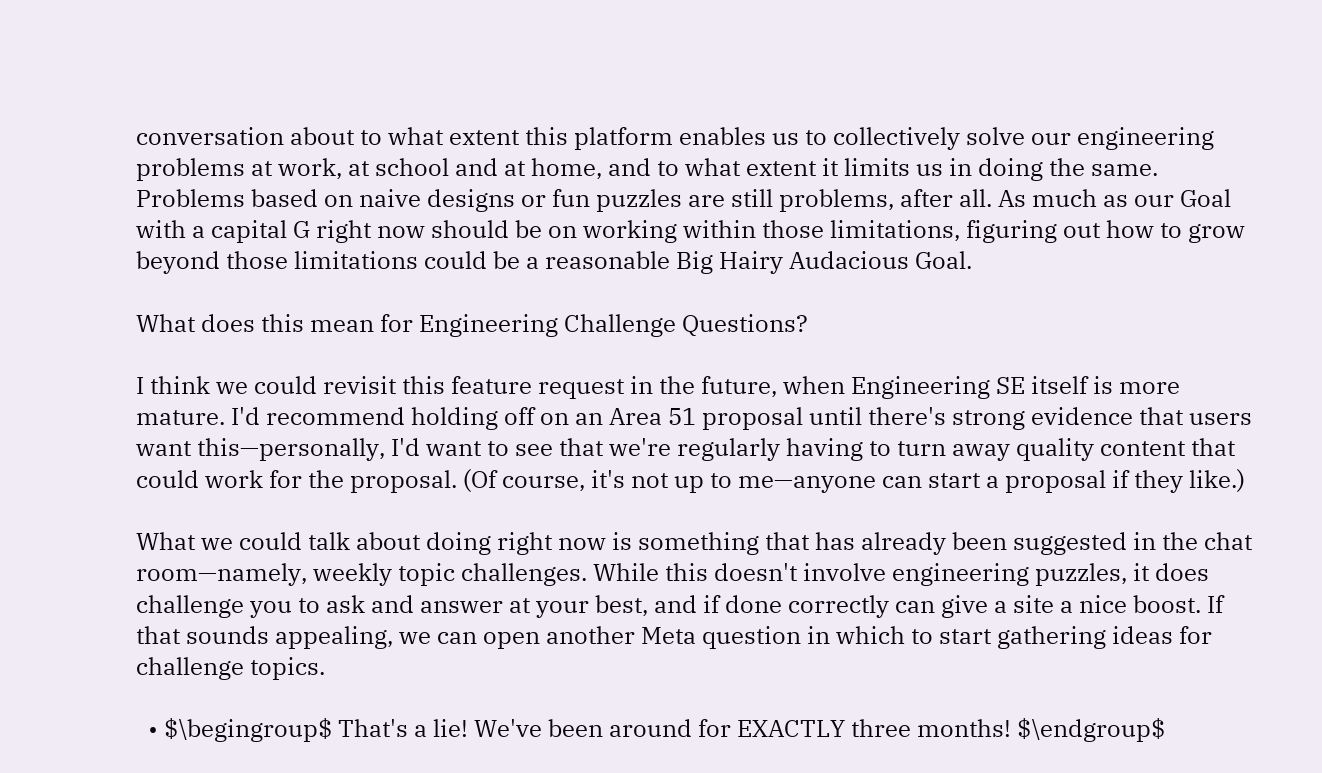conversation about to what extent this platform enables us to collectively solve our engineering problems at work, at school and at home, and to what extent it limits us in doing the same. Problems based on naive designs or fun puzzles are still problems, after all. As much as our Goal with a capital G right now should be on working within those limitations, figuring out how to grow beyond those limitations could be a reasonable Big Hairy Audacious Goal.

What does this mean for Engineering Challenge Questions?

I think we could revisit this feature request in the future, when Engineering SE itself is more mature. I'd recommend holding off on an Area 51 proposal until there's strong evidence that users want this—personally, I'd want to see that we're regularly having to turn away quality content that could work for the proposal. (Of course, it's not up to me—anyone can start a proposal if they like.)

What we could talk about doing right now is something that has already been suggested in the chat room—namely, weekly topic challenges. While this doesn't involve engineering puzzles, it does challenge you to ask and answer at your best, and if done correctly can give a site a nice boost. If that sounds appealing, we can open another Meta question in which to start gathering ideas for challenge topics.

  • $\begingroup$ That's a lie! We've been around for EXACTLY three months! $\endgroup$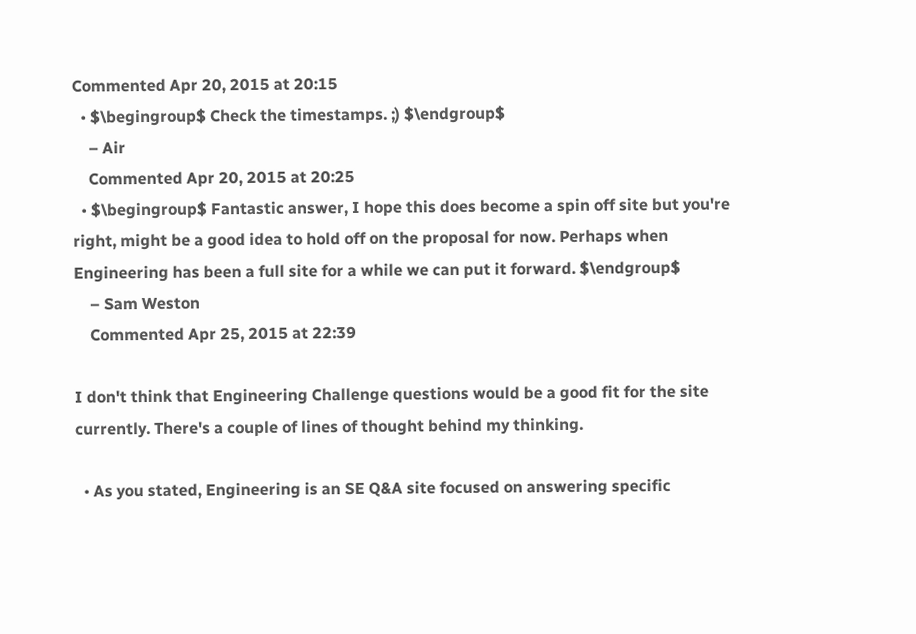Commented Apr 20, 2015 at 20:15
  • $\begingroup$ Check the timestamps. ;) $\endgroup$
    – Air
    Commented Apr 20, 2015 at 20:25
  • $\begingroup$ Fantastic answer, I hope this does become a spin off site but you're right, might be a good idea to hold off on the proposal for now. Perhaps when Engineering has been a full site for a while we can put it forward. $\endgroup$
    – Sam Weston
    Commented Apr 25, 2015 at 22:39

I don't think that Engineering Challenge questions would be a good fit for the site currently. There's a couple of lines of thought behind my thinking.

  • As you stated, Engineering is an SE Q&A site focused on answering specific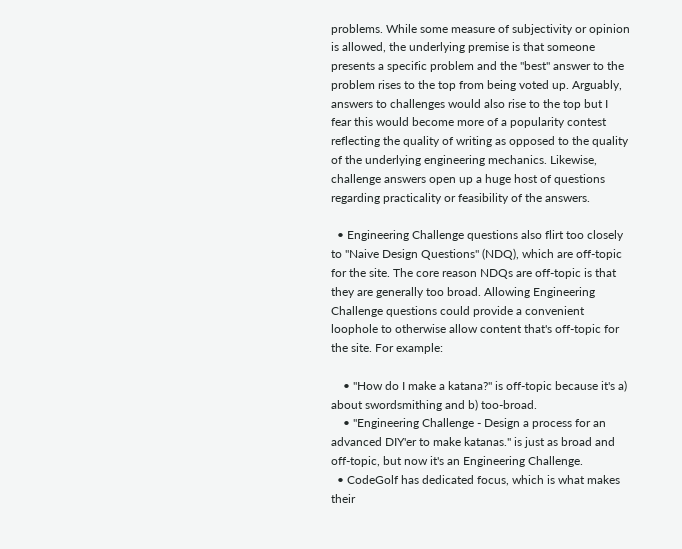problems. While some measure of subjectivity or opinion is allowed, the underlying premise is that someone presents a specific problem and the "best" answer to the problem rises to the top from being voted up. Arguably, answers to challenges would also rise to the top but I fear this would become more of a popularity contest reflecting the quality of writing as opposed to the quality of the underlying engineering mechanics. Likewise, challenge answers open up a huge host of questions regarding practicality or feasibility of the answers.

  • Engineering Challenge questions also flirt too closely to "Naive Design Questions" (NDQ), which are off-topic for the site. The core reason NDQs are off-topic is that they are generally too broad. Allowing Engineering Challenge questions could provide a convenient loophole to otherwise allow content that's off-topic for the site. For example:

    • "How do I make a katana?" is off-topic because it's a) about swordsmithing and b) too-broad.
    • "Engineering Challenge - Design a process for an advanced DIY'er to make katanas." is just as broad and off-topic, but now it's an Engineering Challenge.
  • CodeGolf has dedicated focus, which is what makes their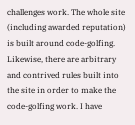challenges work. The whole site (including awarded reputation) is built around code-golfing. Likewise, there are arbitrary and contrived rules built into the site in order to make the code-golfing work. I have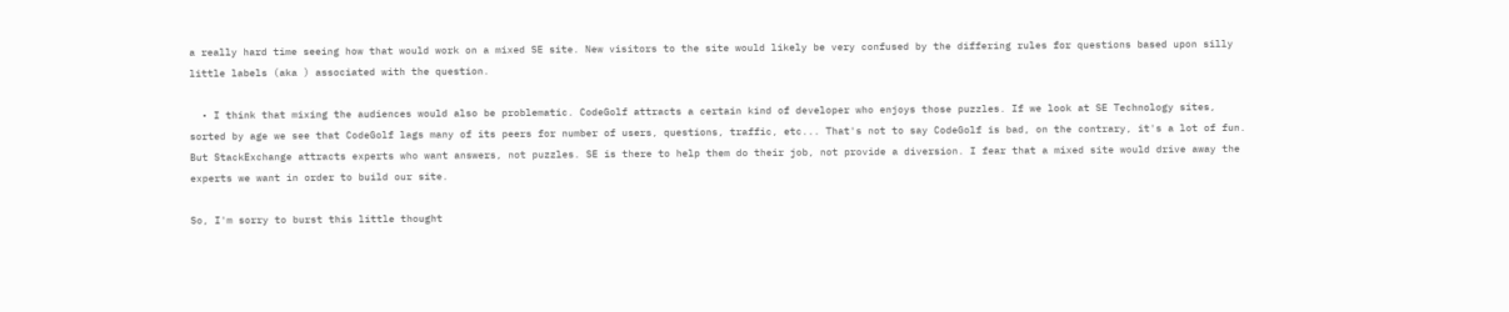a really hard time seeing how that would work on a mixed SE site. New visitors to the site would likely be very confused by the differing rules for questions based upon silly little labels (aka ) associated with the question.

  • I think that mixing the audiences would also be problematic. CodeGolf attracts a certain kind of developer who enjoys those puzzles. If we look at SE Technology sites, sorted by age we see that CodeGolf lags many of its peers for number of users, questions, traffic, etc... That's not to say CodeGolf is bad, on the contrary, it's a lot of fun. But StackExchange attracts experts who want answers, not puzzles. SE is there to help them do their job, not provide a diversion. I fear that a mixed site would drive away the experts we want in order to build our site.

So, I'm sorry to burst this little thought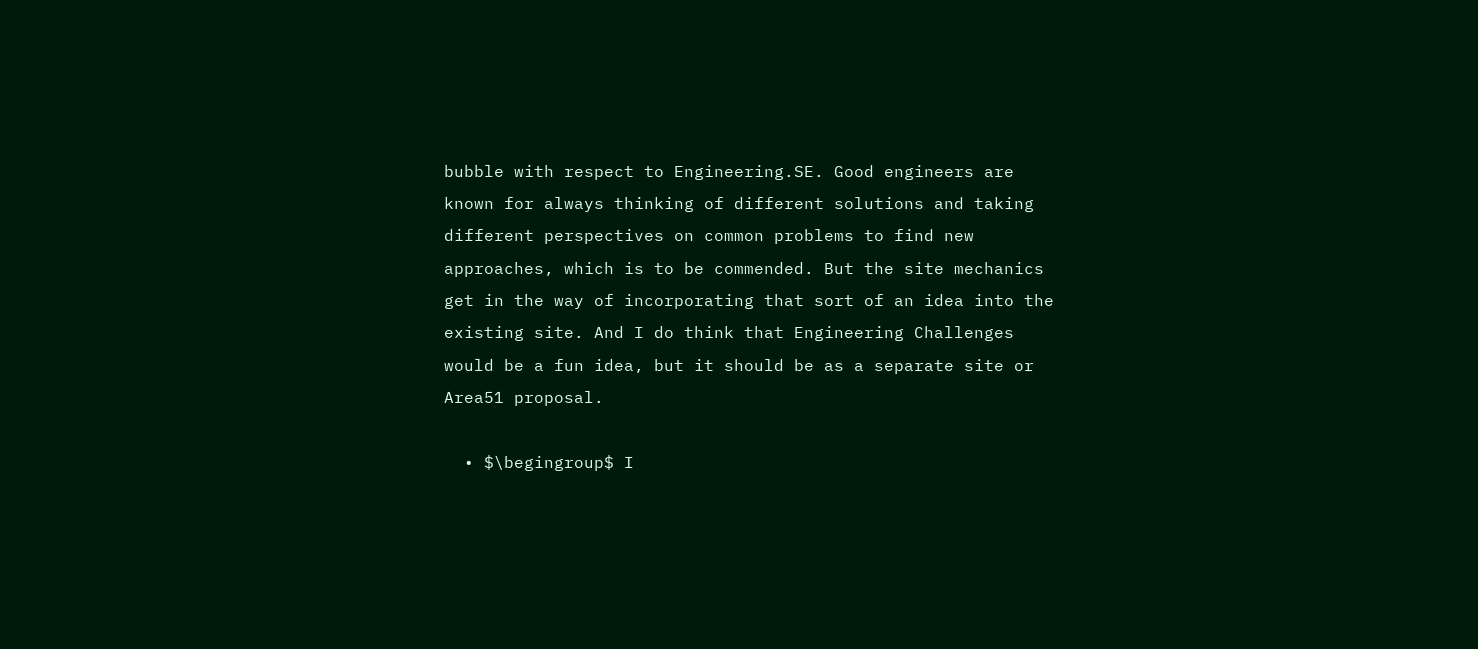bubble with respect to Engineering.SE. Good engineers are known for always thinking of different solutions and taking different perspectives on common problems to find new approaches, which is to be commended. But the site mechanics get in the way of incorporating that sort of an idea into the existing site. And I do think that Engineering Challenges would be a fun idea, but it should be as a separate site or Area51 proposal.

  • $\begingroup$ I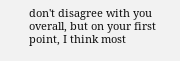don't disagree with you overall, but on your first point, I think most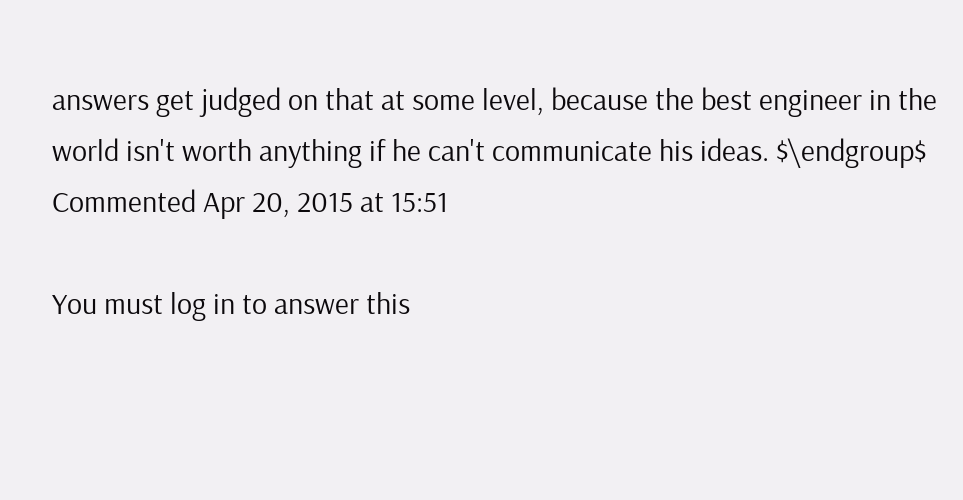answers get judged on that at some level, because the best engineer in the world isn't worth anything if he can't communicate his ideas. $\endgroup$ Commented Apr 20, 2015 at 15:51

You must log in to answer this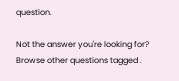question.

Not the answer you're looking for? Browse other questions tagged .